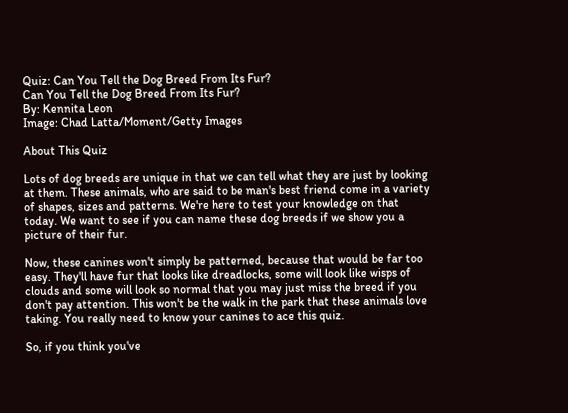Quiz: Can You Tell the Dog Breed From Its Fur?
Can You Tell the Dog Breed From Its Fur?
By: Kennita Leon
Image: Chad Latta/Moment/Getty Images

About This Quiz

Lots of dog breeds are unique in that we can tell what they are just by looking at them. These animals, who are said to be man's best friend come in a variety of shapes, sizes and patterns. We're here to test your knowledge on that today. We want to see if you can name these dog breeds if we show you a picture of their fur.

Now, these canines won't simply be patterned, because that would be far too easy. They'll have fur that looks like dreadlocks, some will look like wisps of clouds and some will look so normal that you may just miss the breed if you don't pay attention. This won't be the walk in the park that these animals love taking. You really need to know your canines to ace this quiz.

So, if you think you've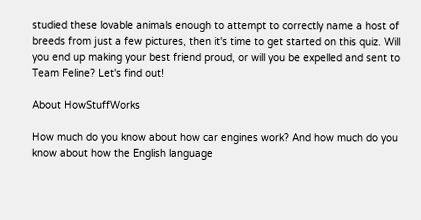studied these lovable animals enough to attempt to correctly name a host of breeds from just a few pictures, then it's time to get started on this quiz. Will you end up making your best friend proud, or will you be expelled and sent to Team Feline? Let's find out!

About HowStuffWorks

How much do you know about how car engines work? And how much do you know about how the English language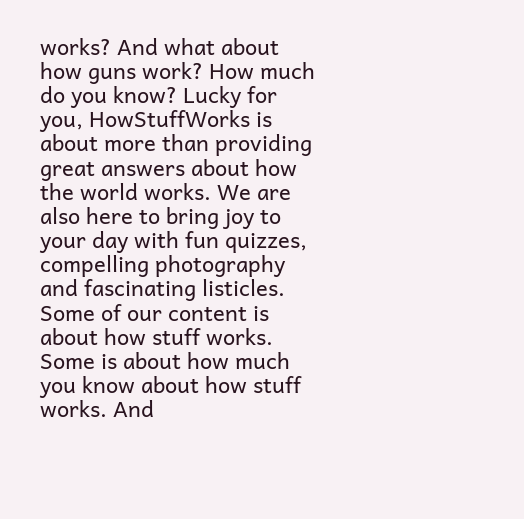works? And what about how guns work? How much do you know? Lucky for you, HowStuffWorks is about more than providing great answers about how the world works. We are also here to bring joy to your day with fun quizzes, compelling photography and fascinating listicles. Some of our content is about how stuff works. Some is about how much you know about how stuff works. And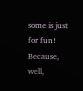some is just for fun! Because, well,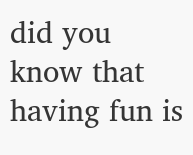did you know that having fun is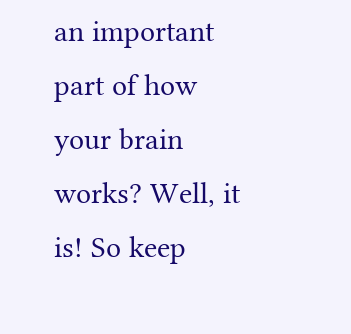an important part of how your brain works? Well, it is! So keep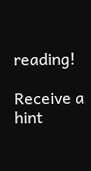reading!

Receive a hint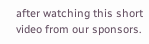after watching this short video from our sponsors.